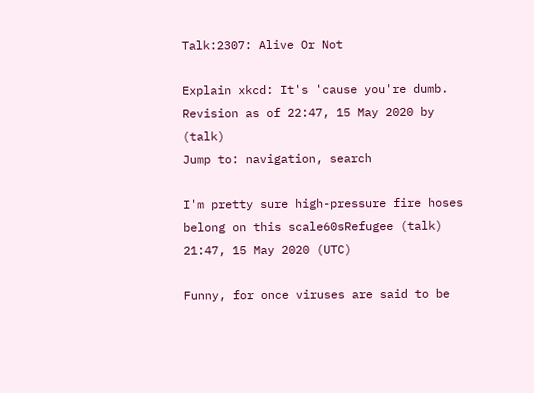Talk:2307: Alive Or Not

Explain xkcd: It's 'cause you're dumb.
Revision as of 22:47, 15 May 2020 by (talk)
Jump to: navigation, search

I'm pretty sure high-pressure fire hoses belong on this scale60sRefugee (talk) 21:47, 15 May 2020 (UTC)

Funny, for once viruses are said to be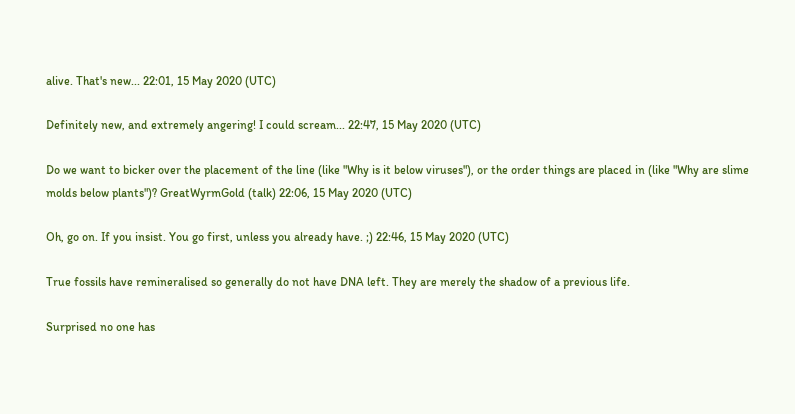alive. That's new... 22:01, 15 May 2020 (UTC)

Definitely new, and extremely angering! I could scream... 22:47, 15 May 2020 (UTC)

Do we want to bicker over the placement of the line (like "Why is it below viruses"), or the order things are placed in (like "Why are slime molds below plants")? GreatWyrmGold (talk) 22:06, 15 May 2020 (UTC)

Oh, go on. If you insist. You go first, unless you already have. ;) 22:46, 15 May 2020 (UTC)

True fossils have remineralised so generally do not have DNA left. They are merely the shadow of a previous life.

Surprised no one has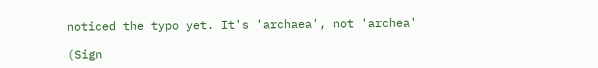noticed the typo yet. It's 'archaea', not 'archea'

(Sign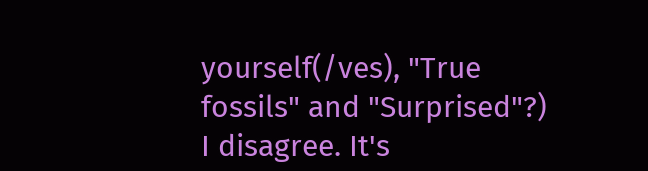yourself(/ves), "True fossils" and "Surprised"?) I disagree. It's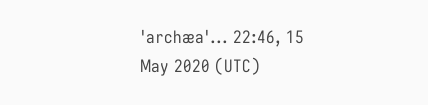'archæa'... 22:46, 15 May 2020 (UTC)